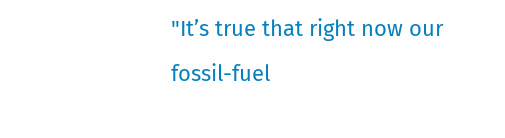"It’s true that right now our fossil-fuel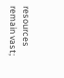resources remain vast;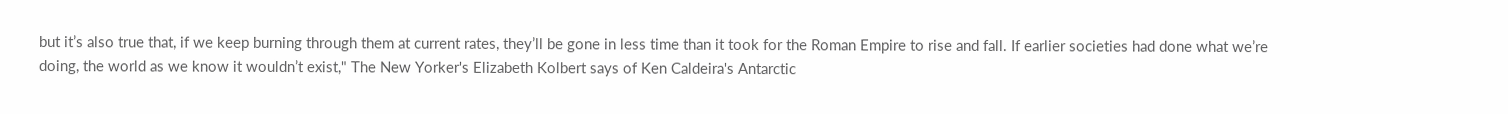but it’s also true that, if we keep burning through them at current rates, they’ll be gone in less time than it took for the Roman Empire to rise and fall. If earlier societies had done what we’re doing, the world as we know it wouldn’t exist," The New Yorker's Elizabeth Kolbert says of Ken Caldeira's Antarctic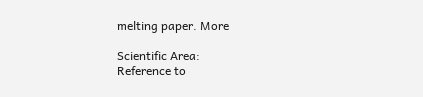melting paper. More

Scientific Area:
Reference to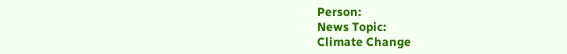Person:
News Topic:
Climate Change